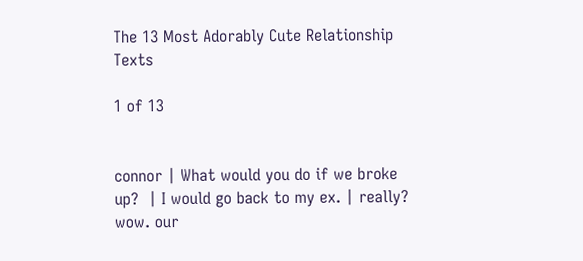The 13 Most Adorably Cute Relationship Texts

1 of 13


connor | What would you do if we broke up?  | I would go back to my ex. | really? wow. our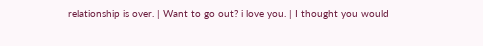relationship is over. | Want to go out? i love you. | I thought you would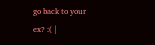go back to your ex? :( |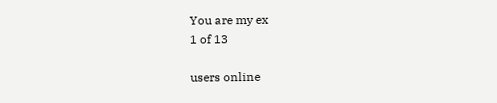You are my ex
1 of 13

users online